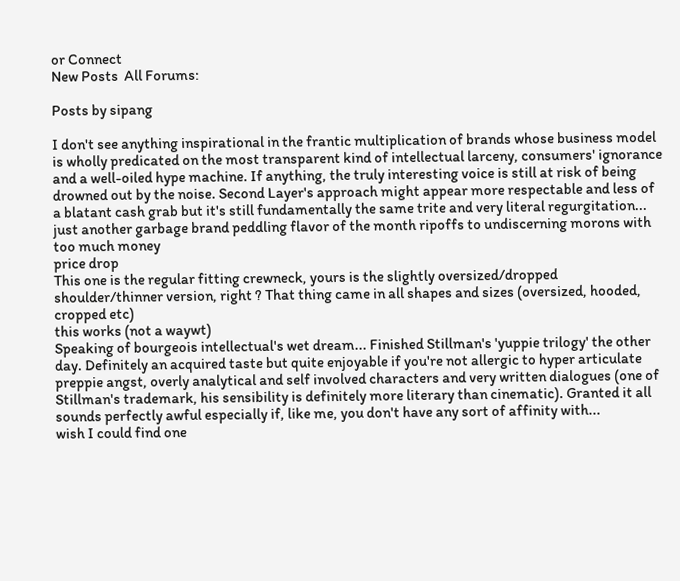or Connect
New Posts  All Forums:

Posts by sipang

I don't see anything inspirational in the frantic multiplication of brands whose business model is wholly predicated on the most transparent kind of intellectual larceny, consumers' ignorance and a well-oiled hype machine. If anything, the truly interesting voice is still at risk of being drowned out by the noise. Second Layer's approach might appear more respectable and less of a blatant cash grab but it's still fundamentally the same trite and very literal regurgitation...
just another garbage brand peddling flavor of the month ripoffs to undiscerning morons with too much money
price drop
This one is the regular fitting crewneck, yours is the slightly oversized/dropped shoulder/thinner version, right ? That thing came in all shapes and sizes (oversized, hooded, cropped etc)
this works (not a waywt)
Speaking of bourgeois intellectual's wet dream... Finished Stillman's 'yuppie trilogy' the other day. Definitely an acquired taste but quite enjoyable if you're not allergic to hyper articulate preppie angst, overly analytical and self involved characters and very written dialogues (one of Stillman's trademark, his sensibility is definitely more literary than cinematic). Granted it all sounds perfectly awful especially if, like me, you don't have any sort of affinity with...
wish I could find one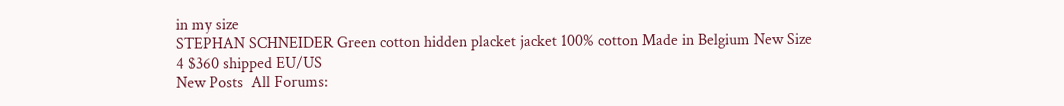in my size
STEPHAN SCHNEIDER Green cotton hidden placket jacket 100% cotton Made in Belgium New Size 4 $360 shipped EU/US
New Posts  All Forums: